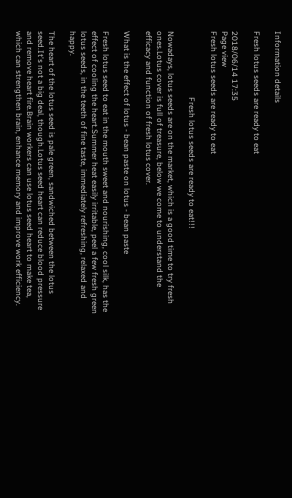Information details

Fresh lotus seeds are ready to eat

2018/06/14 17:35
Page view
Fresh lotus seeds are ready to eat

                                 Fresh lotus seeds are ready to eat!!!

Nowadays, lotus seeds are on the market, which is a good time to try fresh ones.Lotus cover is full of treasure, below we come to understand the efficacy and function of fresh lotus cover.

What is the effect of lotus - bean paste on lotus - bean paste

Fresh lotus seed to eat in the mouth sweet and nourishing, cool silk, has the effect of cooling the heart.Summer heat easily irritable, peel a few fresh green lotus seeds, in the teeth of fine taste, immediately refreshing, relaxed and happy.

The heart of the lotus seed is pale green, sandwiched between the lotus seed.It's not a big deal, though.Lotus seed heart can reduce blood pressure and remove heart fire.Brain workers can use lotus seed heart to make tea, which can strengthen brain, enhance memory and improve work efficiency.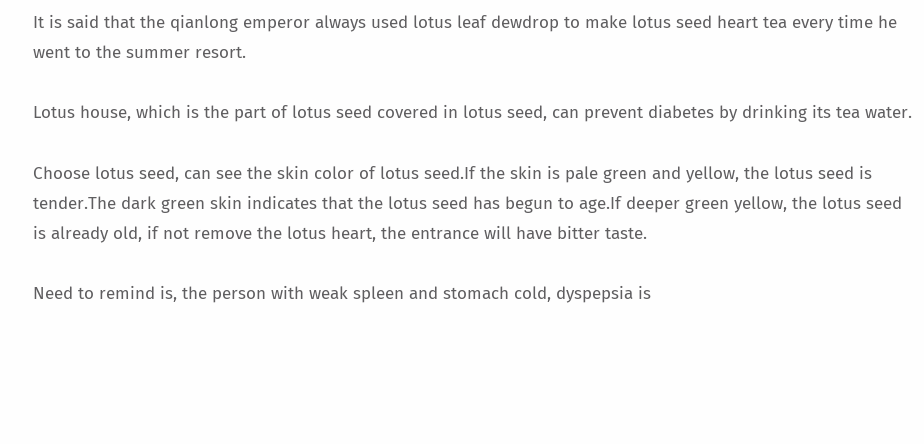It is said that the qianlong emperor always used lotus leaf dewdrop to make lotus seed heart tea every time he went to the summer resort.

Lotus house, which is the part of lotus seed covered in lotus seed, can prevent diabetes by drinking its tea water.

Choose lotus seed, can see the skin color of lotus seed.If the skin is pale green and yellow, the lotus seed is tender.The dark green skin indicates that the lotus seed has begun to age.If deeper green yellow, the lotus seed is already old, if not remove the lotus heart, the entrance will have bitter taste.

Need to remind is, the person with weak spleen and stomach cold, dyspepsia is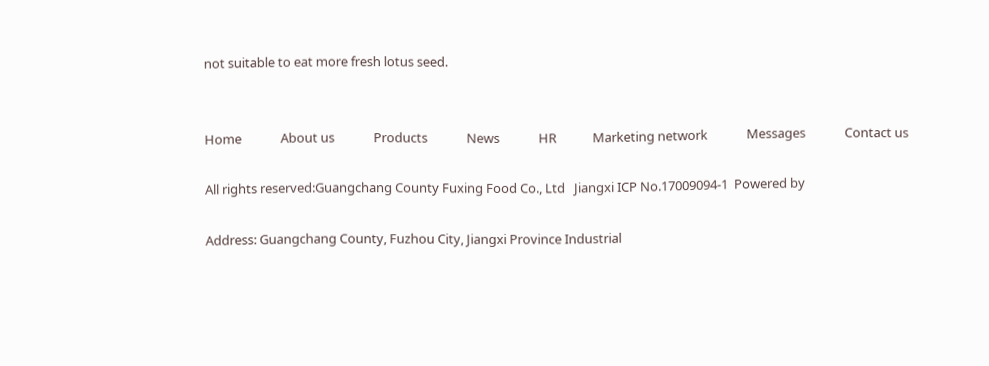not suitable to eat more fresh lotus seed.


Home             About us             Products             News             HR            Marketing network             Messages             Contact us

All rights reserved:Guangchang County Fuxing Food Co., Ltd   Jiangxi ICP No.17009094-1  Powered by

Address: Guangchang County, Fuzhou City, Jiangxi Province Industrial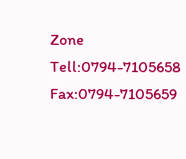Zone   Tell:0794-7105658  Fax:0794-7105659